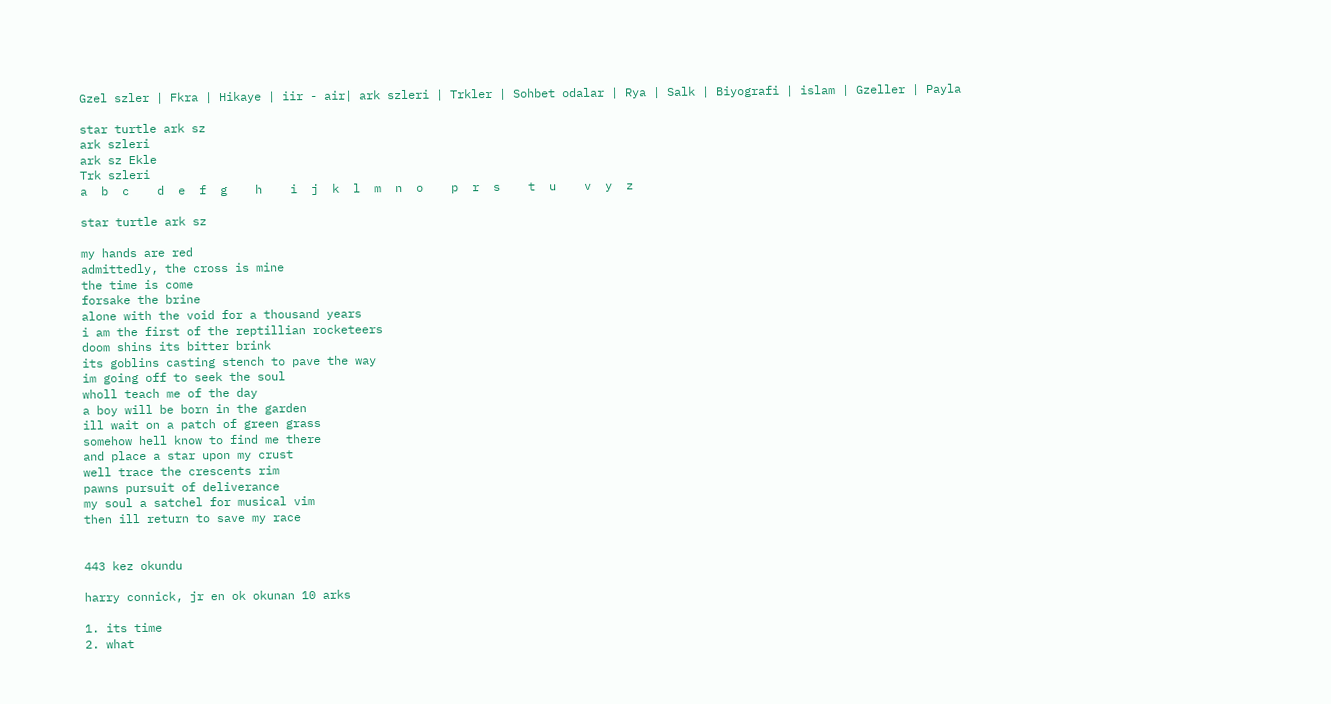Gzel szler | Fkra | Hikaye | iir - air| ark szleri | Trkler | Sohbet odalar | Rya | Salk | Biyografi | islam | Gzeller | Payla

star turtle ark sz
ark szleri
ark sz Ekle
Trk szleri
a  b  c    d  e  f  g    h    i  j  k  l  m  n  o    p  r  s    t  u    v  y  z

star turtle ark sz

my hands are red
admittedly, the cross is mine
the time is come
forsake the brine
alone with the void for a thousand years
i am the first of the reptillian rocketeers
doom shins its bitter brink
its goblins casting stench to pave the way
im going off to seek the soul
wholl teach me of the day
a boy will be born in the garden
ill wait on a patch of green grass
somehow hell know to find me there
and place a star upon my crust
well trace the crescents rim
pawns pursuit of deliverance
my soul a satchel for musical vim
then ill return to save my race


443 kez okundu

harry connick, jr en ok okunan 10 arks

1. its time
2. what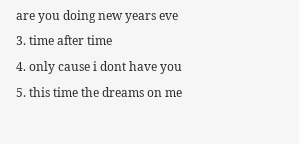are you doing new years eve
3. time after time
4. only cause i dont have you
5. this time the dreams on me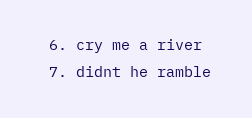6. cry me a river
7. didnt he ramble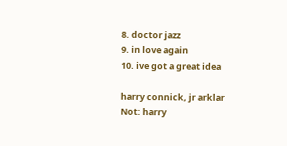8. doctor jazz
9. in love again
10. ive got a great idea

harry connick, jr arklar
Not: harry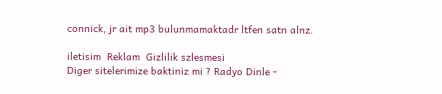connick, jr ait mp3 bulunmamaktadr ltfen satn alnz.

iletisim  Reklam  Gizlilik szlesmesi
Diger sitelerimize baktiniz mi ? Radyo Dinle -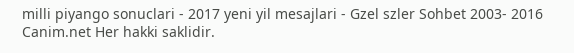milli piyango sonuclari - 2017 yeni yil mesajlari - Gzel szler Sohbet 2003- 2016 Canim.net Her hakki saklidir.